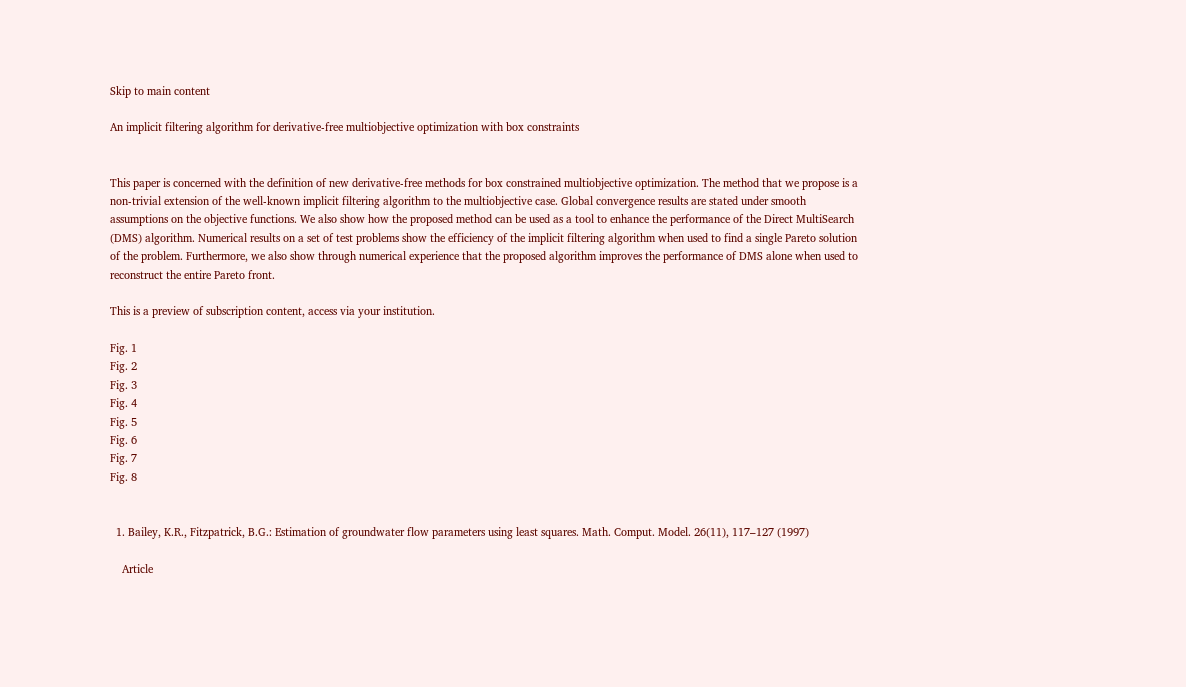Skip to main content

An implicit filtering algorithm for derivative-free multiobjective optimization with box constraints


This paper is concerned with the definition of new derivative-free methods for box constrained multiobjective optimization. The method that we propose is a non-trivial extension of the well-known implicit filtering algorithm to the multiobjective case. Global convergence results are stated under smooth assumptions on the objective functions. We also show how the proposed method can be used as a tool to enhance the performance of the Direct MultiSearch (DMS) algorithm. Numerical results on a set of test problems show the efficiency of the implicit filtering algorithm when used to find a single Pareto solution of the problem. Furthermore, we also show through numerical experience that the proposed algorithm improves the performance of DMS alone when used to reconstruct the entire Pareto front.

This is a preview of subscription content, access via your institution.

Fig. 1
Fig. 2
Fig. 3
Fig. 4
Fig. 5
Fig. 6
Fig. 7
Fig. 8


  1. Bailey, K.R., Fitzpatrick, B.G.: Estimation of groundwater flow parameters using least squares. Math. Comput. Model. 26(11), 117–127 (1997)

    Article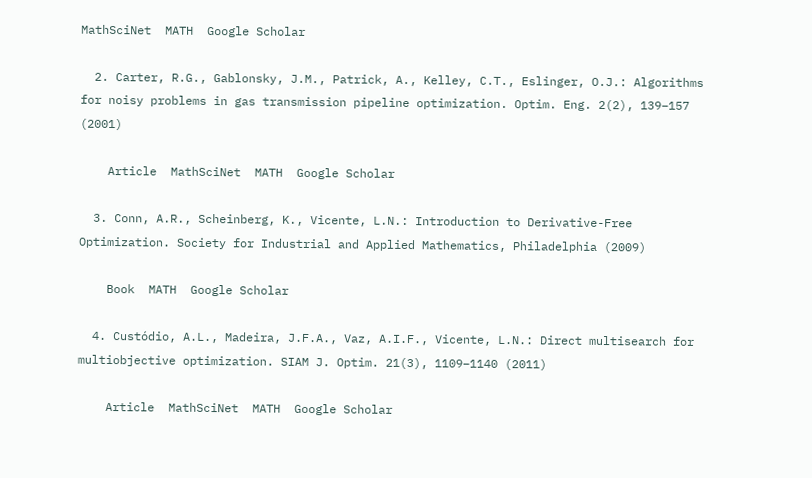MathSciNet  MATH  Google Scholar

  2. Carter, R.G., Gablonsky, J.M., Patrick, A., Kelley, C.T., Eslinger, O.J.: Algorithms for noisy problems in gas transmission pipeline optimization. Optim. Eng. 2(2), 139–157 (2001)

    Article  MathSciNet  MATH  Google Scholar

  3. Conn, A.R., Scheinberg, K., Vicente, L.N.: Introduction to Derivative-Free Optimization. Society for Industrial and Applied Mathematics, Philadelphia (2009)

    Book  MATH  Google Scholar

  4. Custódio, A.L., Madeira, J.F.A., Vaz, A.I.F., Vicente, L.N.: Direct multisearch for multiobjective optimization. SIAM J. Optim. 21(3), 1109–1140 (2011)

    Article  MathSciNet  MATH  Google Scholar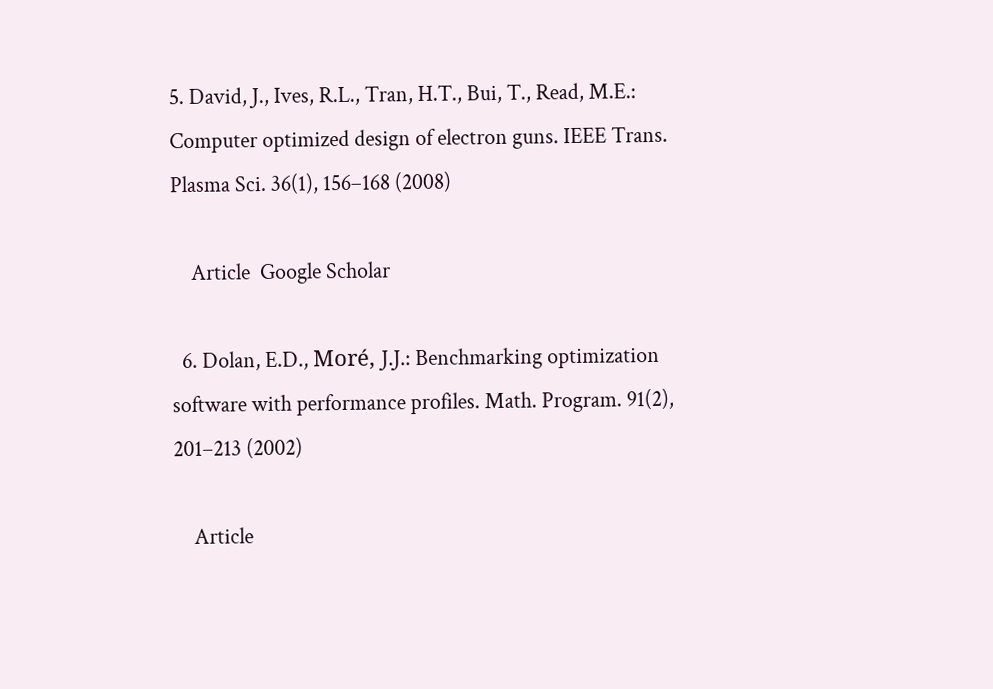5. David, J., Ives, R.L., Tran, H.T., Bui, T., Read, M.E.: Computer optimized design of electron guns. IEEE Trans. Plasma Sci. 36(1), 156–168 (2008)

    Article  Google Scholar

  6. Dolan, E.D., Moré, J.J.: Benchmarking optimization software with performance profiles. Math. Program. 91(2), 201–213 (2002)

    Article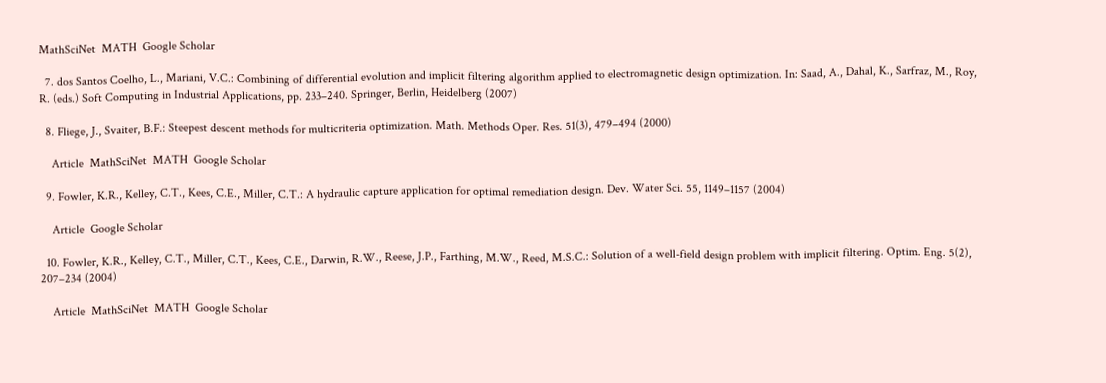MathSciNet  MATH  Google Scholar

  7. dos Santos Coelho, L., Mariani, V.C.: Combining of differential evolution and implicit filtering algorithm applied to electromagnetic design optimization. In: Saad, A., Dahal, K., Sarfraz, M., Roy, R. (eds.) Soft Computing in Industrial Applications, pp. 233–240. Springer, Berlin, Heidelberg (2007)

  8. Fliege, J., Svaiter, B.F.: Steepest descent methods for multicriteria optimization. Math. Methods Oper. Res. 51(3), 479–494 (2000)

    Article  MathSciNet  MATH  Google Scholar

  9. Fowler, K.R., Kelley, C.T., Kees, C.E., Miller, C.T.: A hydraulic capture application for optimal remediation design. Dev. Water Sci. 55, 1149–1157 (2004)

    Article  Google Scholar

  10. Fowler, K.R., Kelley, C.T., Miller, C.T., Kees, C.E., Darwin, R.W., Reese, J.P., Farthing, M.W., Reed, M.S.C.: Solution of a well-field design problem with implicit filtering. Optim. Eng. 5(2), 207–234 (2004)

    Article  MathSciNet  MATH  Google Scholar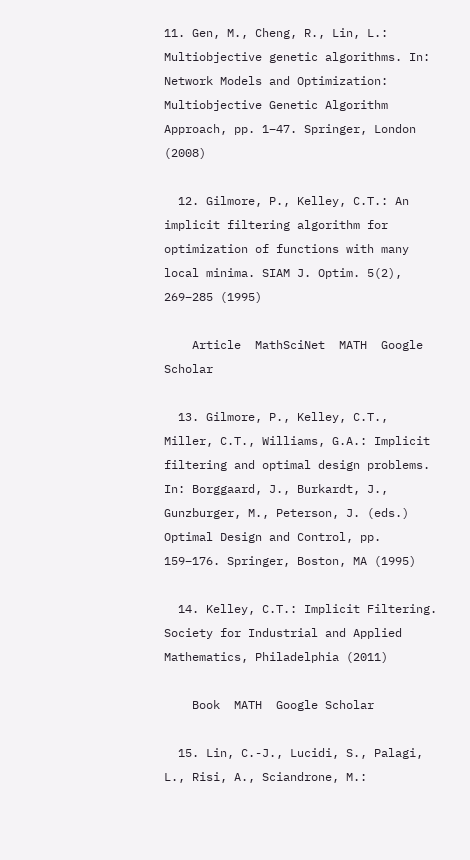11. Gen, M., Cheng, R., Lin, L.: Multiobjective genetic algorithms. In: Network Models and Optimization: Multiobjective Genetic Algorithm Approach, pp. 1–47. Springer, London (2008)

  12. Gilmore, P., Kelley, C.T.: An implicit filtering algorithm for optimization of functions with many local minima. SIAM J. Optim. 5(2), 269–285 (1995)

    Article  MathSciNet  MATH  Google Scholar

  13. Gilmore, P., Kelley, C.T., Miller, C.T., Williams, G.A.: Implicit filtering and optimal design problems. In: Borggaard, J., Burkardt, J., Gunzburger, M., Peterson, J. (eds.) Optimal Design and Control, pp. 159–176. Springer, Boston, MA (1995)

  14. Kelley, C.T.: Implicit Filtering. Society for Industrial and Applied Mathematics, Philadelphia (2011)

    Book  MATH  Google Scholar

  15. Lin, C.-J., Lucidi, S., Palagi, L., Risi, A., Sciandrone, M.: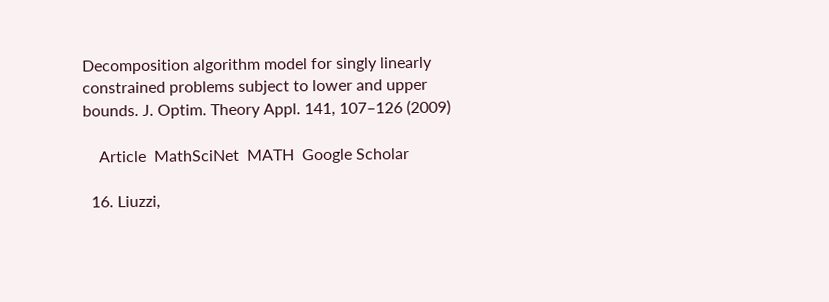Decomposition algorithm model for singly linearly constrained problems subject to lower and upper bounds. J. Optim. Theory Appl. 141, 107–126 (2009)

    Article  MathSciNet  MATH  Google Scholar

  16. Liuzzi,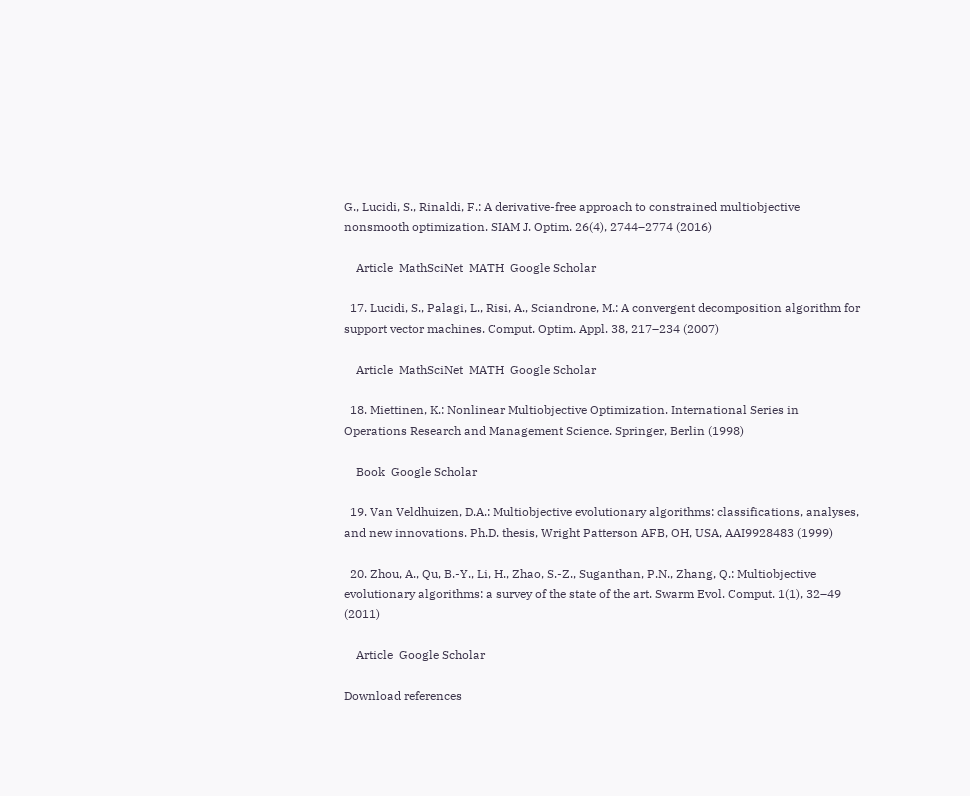G., Lucidi, S., Rinaldi, F.: A derivative-free approach to constrained multiobjective nonsmooth optimization. SIAM J. Optim. 26(4), 2744–2774 (2016)

    Article  MathSciNet  MATH  Google Scholar

  17. Lucidi, S., Palagi, L., Risi, A., Sciandrone, M.: A convergent decomposition algorithm for support vector machines. Comput. Optim. Appl. 38, 217–234 (2007)

    Article  MathSciNet  MATH  Google Scholar

  18. Miettinen, K.: Nonlinear Multiobjective Optimization. International Series in Operations Research and Management Science. Springer, Berlin (1998)

    Book  Google Scholar

  19. Van Veldhuizen, D.A.: Multiobjective evolutionary algorithms: classifications, analyses, and new innovations. Ph.D. thesis, Wright Patterson AFB, OH, USA, AAI9928483 (1999)

  20. Zhou, A., Qu, B.-Y., Li, H., Zhao, S.-Z., Suganthan, P.N., Zhang, Q.: Multiobjective evolutionary algorithms: a survey of the state of the art. Swarm Evol. Comput. 1(1), 32–49 (2011)

    Article  Google Scholar

Download references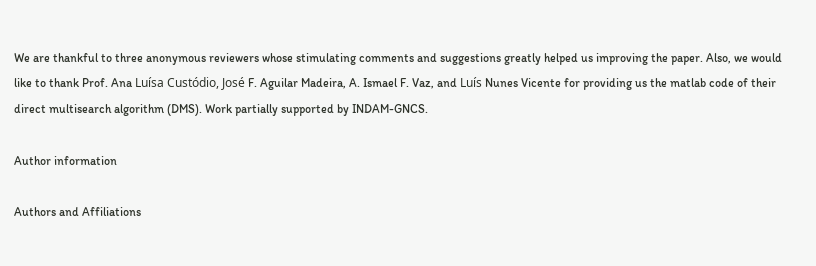We are thankful to three anonymous reviewers whose stimulating comments and suggestions greatly helped us improving the paper. Also, we would like to thank Prof. Ana Luísa Custódio, José F. Aguilar Madeira, A. Ismael F. Vaz, and Luís Nunes Vicente for providing us the matlab code of their direct multisearch algorithm (DMS). Work partially supported by INDAM-GNCS.

Author information

Authors and Affiliations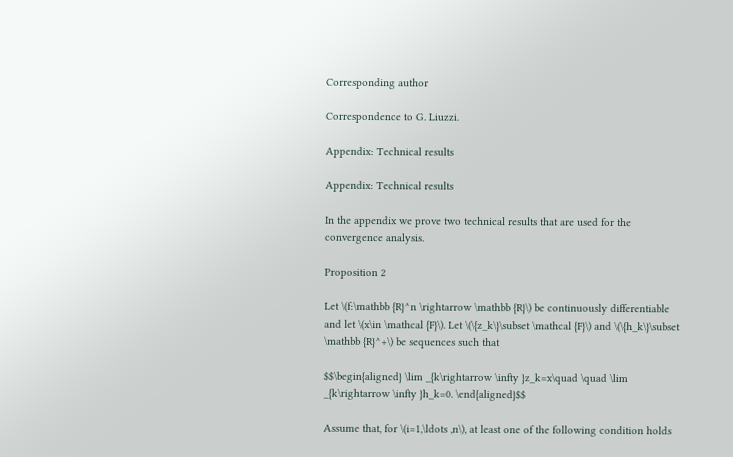Corresponding author

Correspondence to G. Liuzzi.

Appendix: Technical results

Appendix: Technical results

In the appendix we prove two technical results that are used for the convergence analysis.

Proposition 2

Let \(f:\mathbb {R}^n \rightarrow \mathbb {R}\) be continuously differentiable and let \(x\in \mathcal {F}\). Let \(\{z_k\}\subset \mathcal {F}\) and \(\{h_k\}\subset \mathbb {R}^+\) be sequences such that

$$\begin{aligned} \lim _{k\rightarrow \infty }z_k=x\quad \quad \lim _{k\rightarrow \infty }h_k=0. \end{aligned}$$

Assume that, for \(i=1,\ldots ,n\), at least one of the following condition holds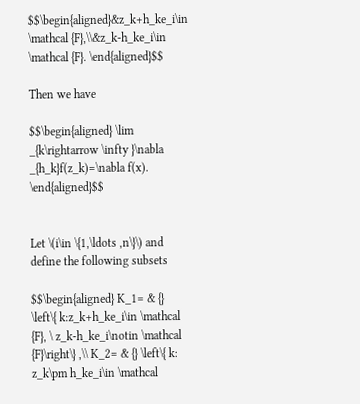$$\begin{aligned}&z_k+h_ke_i\in \mathcal {F},\\&z_k-h_ke_i\in \mathcal {F}. \end{aligned}$$

Then we have

$$\begin{aligned} \lim _{k\rightarrow \infty }\nabla _{h_k}f(z_k)=\nabla f(x). \end{aligned}$$


Let \(i\in \{1,\ldots ,n\}\) and define the following subsets

$$\begin{aligned} K_1= & {} \left\{ k:z_k+h_ke_i\in \mathcal {F}, \ z_k-h_ke_i\notin \mathcal {F}\right\} ,\\ K_2= & {} \left\{ k: z_k\pm h_ke_i\in \mathcal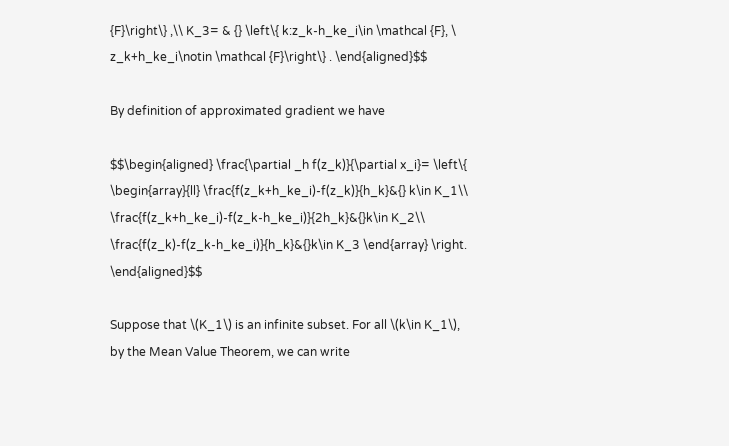{F}\right\} ,\\ K_3= & {} \left\{ k:z_k-h_ke_i\in \mathcal {F}, \ z_k+h_ke_i\notin \mathcal {F}\right\} . \end{aligned}$$

By definition of approximated gradient we have

$$\begin{aligned} \frac{\partial _h f(z_k)}{\partial x_i}= \left\{ \begin{array}{ll} \frac{f(z_k+h_ke_i)-f(z_k)}{h_k}&{} k\in K_1\\ \frac{f(z_k+h_ke_i)-f(z_k-h_ke_i)}{2h_k}&{}k\in K_2\\ \frac{f(z_k)-f(z_k-h_ke_i)}{h_k}&{}k\in K_3 \end{array} \right. \end{aligned}$$

Suppose that \(K_1\) is an infinite subset. For all \(k\in K_1\), by the Mean Value Theorem, we can write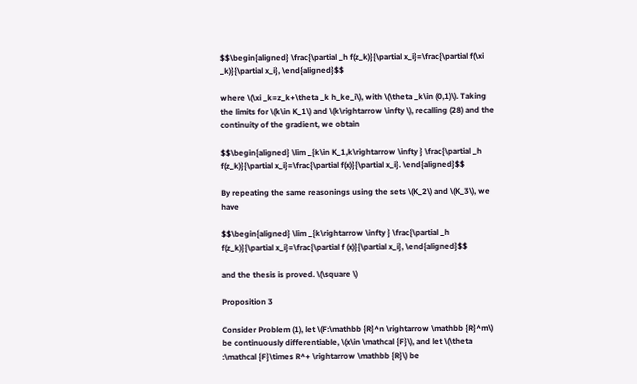$$\begin{aligned} \frac{\partial _h f(z_k)}{\partial x_i}=\frac{\partial f(\xi _k)}{\partial x_i}, \end{aligned}$$

where \(\xi _k=z_k+\theta _k h_ke_i\), with \(\theta _k\in (0,1)\). Taking the limits for \(k\in K_1\) and \(k\rightarrow \infty \), recalling (28) and the continuity of the gradient, we obtain

$$\begin{aligned} \lim _{k\in K_1,k\rightarrow \infty } \frac{\partial _h f(z_k)}{\partial x_i}=\frac{\partial f(x)}{\partial x_i}. \end{aligned}$$

By repeating the same reasonings using the sets \(K_2\) and \(K_3\), we have

$$\begin{aligned} \lim _{k\rightarrow \infty } \frac{\partial _h f(z_k)}{\partial x_i}=\frac{\partial f (x)}{\partial x_i}, \end{aligned}$$

and the thesis is proved. \(\square \)

Proposition 3

Consider Problem (1), let \(F:\mathbb {R}^n \rightarrow \mathbb {R}^m\) be continuously differentiable, \(x\in \mathcal {F}\), and let \(\theta :\mathcal {F}\times R^+ \rightarrow \mathbb {R}\) be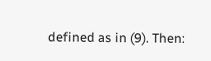defined as in (9). Then: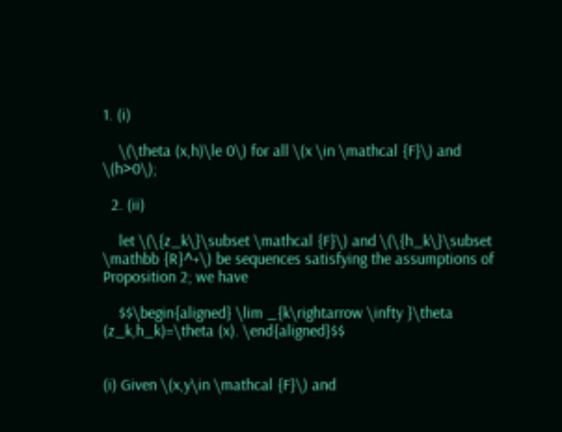1. (i)

    \(\theta (x,h)\le 0\) for all \(x \in \mathcal {F}\) and \(h>0\);

  2. (ii)

    let \(\{z_k\}\subset \mathcal {F}\) and \(\{h_k\}\subset \mathbb {R}^+\) be sequences satisfying the assumptions of Proposition 2; we have

    $$\begin{aligned} \lim _{k\rightarrow \infty }\theta (z_k,h_k)=\theta (x). \end{aligned}$$


(i) Given \(x,y\in \mathcal {F}\) and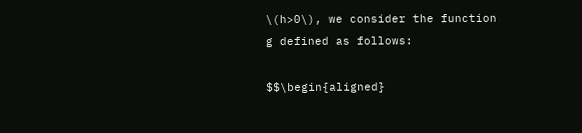\(h>0\), we consider the function g defined as follows:

$$\begin{aligned}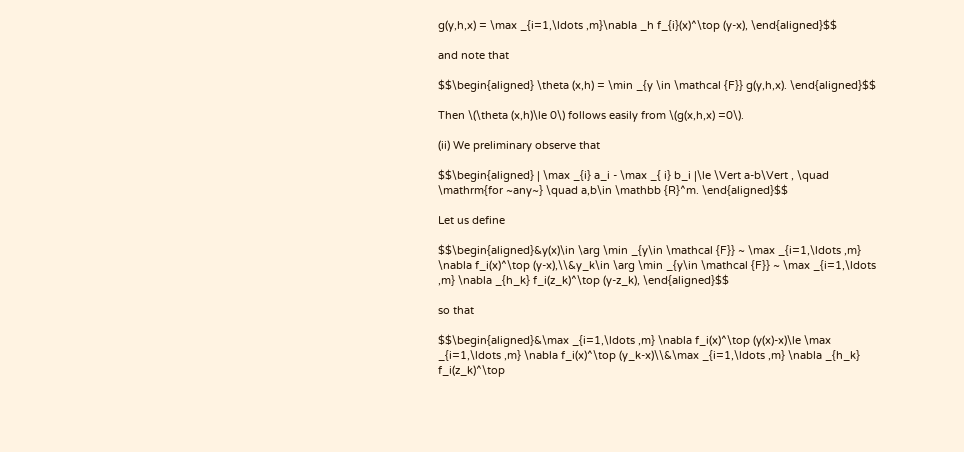g(y,h,x) = \max _{i=1,\ldots ,m}\nabla _h f_{i}(x)^\top (y-x), \end{aligned}$$

and note that

$$\begin{aligned} \theta (x,h) = \min _{y \in \mathcal {F}} g(y,h,x). \end{aligned}$$

Then \(\theta (x,h)\le 0\) follows easily from \(g(x,h,x) =0\).

(ii) We preliminary observe that

$$\begin{aligned} | \max _{i} a_i - \max _{ i} b_i |\le \Vert a-b\Vert , \quad \mathrm{for ~any~} \quad a,b\in \mathbb {R}^m. \end{aligned}$$

Let us define

$$\begin{aligned}&y(x)\in \arg \min _{y\in \mathcal {F}} ~ \max _{i=1,\ldots ,m} \nabla f_i(x)^\top (y-x),\\&y_k\in \arg \min _{y\in \mathcal {F}} ~ \max _{i=1,\ldots ,m} \nabla _{h_k} f_i(z_k)^\top (y-z_k), \end{aligned}$$

so that

$$\begin{aligned}&\max _{i=1,\ldots ,m} \nabla f_i(x)^\top (y(x)-x)\le \max _{i=1,\ldots ,m} \nabla f_i(x)^\top (y_k-x)\\&\max _{i=1,\ldots ,m} \nabla _{h_k} f_i(z_k)^\top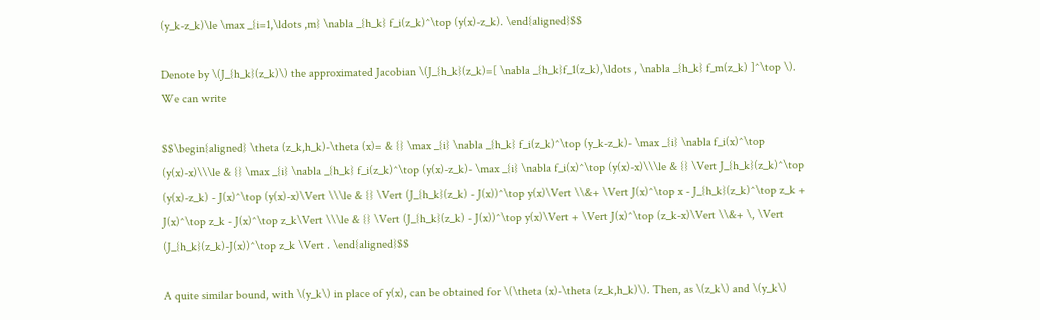(y_k-z_k)\le \max _{i=1,\ldots ,m} \nabla _{h_k} f_i(z_k)^\top (y(x)-z_k). \end{aligned}$$

Denote by \(J_{h_k}(z_k)\) the approximated Jacobian \(J_{h_k}(z_k)=[ \nabla _{h_k}f_1(z_k),\ldots , \nabla _{h_k} f_m(z_k) ]^\top \). We can write

$$\begin{aligned} \theta (z_k,h_k)-\theta (x)= & {} \max _{i} \nabla _{h_k} f_i(z_k)^\top (y_k-z_k)- \max _{i} \nabla f_i(x)^\top (y(x)-x)\\\le & {} \max _{i} \nabla _{h_k} f_i(z_k)^\top (y(x)-z_k)- \max _{i} \nabla f_i(x)^\top (y(x)-x)\\\le & {} \Vert J_{h_k}(z_k)^\top (y(x)-z_k) - J(x)^\top (y(x)-x)\Vert \\\le & {} \Vert (J_{h_k}(z_k) - J(x))^\top y(x)\Vert \\&+ \Vert J(x)^\top x - J_{h_k}(z_k)^\top z_k + J(x)^\top z_k - J(x)^\top z_k\Vert \\\le & {} \Vert (J_{h_k}(z_k) - J(x))^\top y(x)\Vert + \Vert J(x)^\top (z_k-x)\Vert \\&+ \, \Vert (J_{h_k}(z_k)-J(x))^\top z_k \Vert . \end{aligned}$$

A quite similar bound, with \(y_k\) in place of y(x), can be obtained for \(\theta (x)-\theta (z_k,h_k)\). Then, as \(z_k\) and \(y_k\)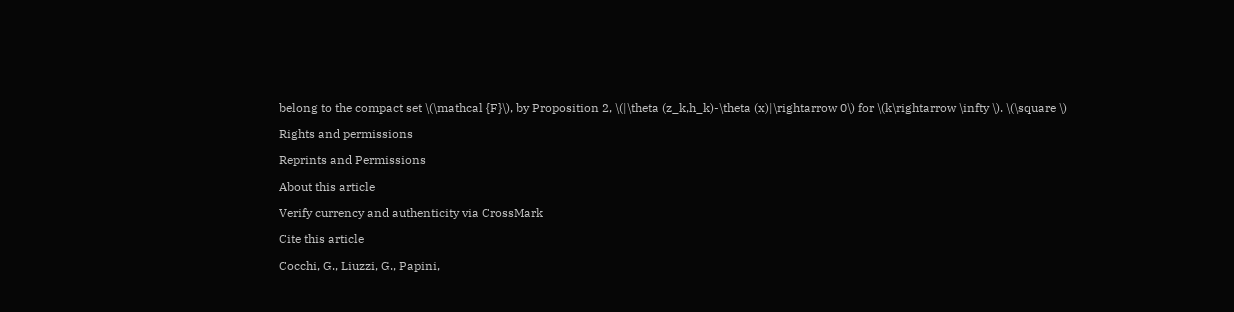belong to the compact set \(\mathcal {F}\), by Proposition 2, \(|\theta (z_k,h_k)-\theta (x)|\rightarrow 0\) for \(k\rightarrow \infty \). \(\square \)

Rights and permissions

Reprints and Permissions

About this article

Verify currency and authenticity via CrossMark

Cite this article

Cocchi, G., Liuzzi, G., Papini,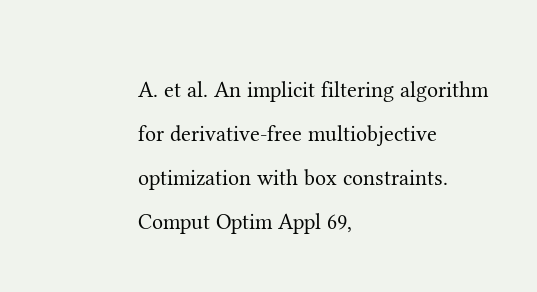A. et al. An implicit filtering algorithm for derivative-free multiobjective optimization with box constraints. Comput Optim Appl 69,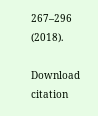267–296 (2018).

Download citation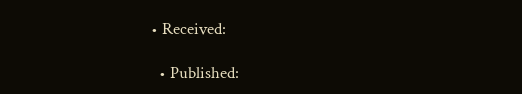• Received:

  • Published: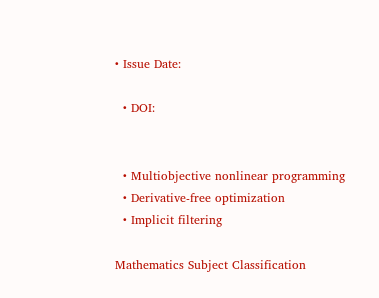• Issue Date:

  • DOI:


  • Multiobjective nonlinear programming
  • Derivative-free optimization
  • Implicit filtering

Mathematics Subject Classification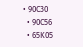• 90C30
  • 90C56
  • 65K05